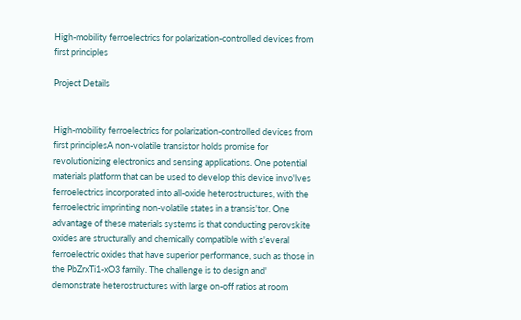High-mobility ferroelectrics for polarization-controlled devices from first principles

Project Details


High-mobility ferroelectrics for polarization-controlled devices from first principlesA non-volatile transistor holds promise for revolutionizing electronics and sensing applications. One potential materials platform that can be used to develop this device invo'lves ferroelectrics incorporated into all-oxide heterostructures, with the ferroelectric imprinting non-volatile states in a transis'tor. One advantage of these materials systems is that conducting perovskite oxides are structurally and chemically compatible with s'everal ferroelectric oxides that have superior performance, such as those in the PbZrxTi1-xO3 family. The challenge is to design and' demonstrate heterostructures with large on-off ratios at room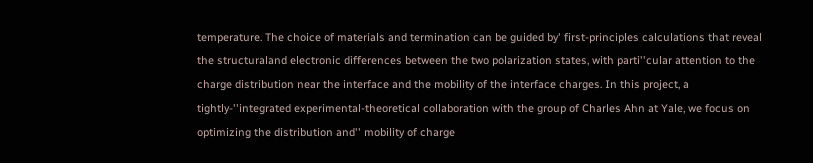temperature. The choice of materials and termination can be guided by' first-principles calculations that reveal the structuraland electronic differences between the two polarization states, with parti''cular attention to the charge distribution near the interface and the mobility of the interface charges. In this project, a tightly-''integrated experimental-theoretical collaboration with the group of Charles Ahn at Yale, we focus on optimizing the distribution and'' mobility of charge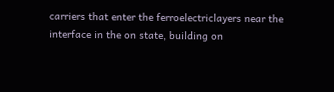carriers that enter the ferroelectriclayers near the interface in the on state, building on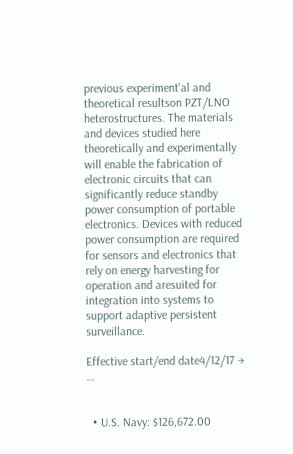previous experiment'al and theoretical resultson PZT/LNO heterostructures. The materials and devices studied here theoretically and experimentally will enable the fabrication of electronic circuits that can significantly reduce standby power consumption of portable electronics. Devices with reduced power consumption are required for sensors and electronics that rely on energy harvesting for operation and aresuited for integration into systems to support adaptive persistent surveillance.

Effective start/end date4/12/17 → …


  • U.S. Navy: $126,672.00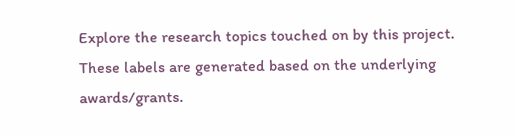Explore the research topics touched on by this project. These labels are generated based on the underlying awards/grants.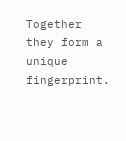Together they form a unique fingerprint.